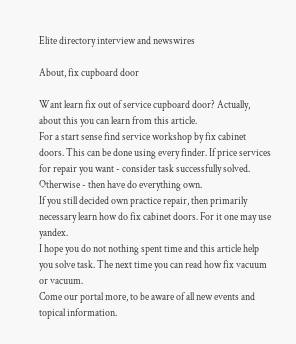Elite directory interview and newswires

About, fix cupboard door

Want learn fix out of service cupboard door? Actually, about this you can learn from this article.
For a start sense find service workshop by fix cabinet doors. This can be done using every finder. If price services for repair you want - consider task successfully solved. Otherwise - then have do everything own.
If you still decided own practice repair, then primarily necessary learn how do fix cabinet doors. For it one may use yandex.
I hope you do not nothing spent time and this article help you solve task. The next time you can read how fix vacuum or vacuum.
Come our portal more, to be aware of all new events and topical information.